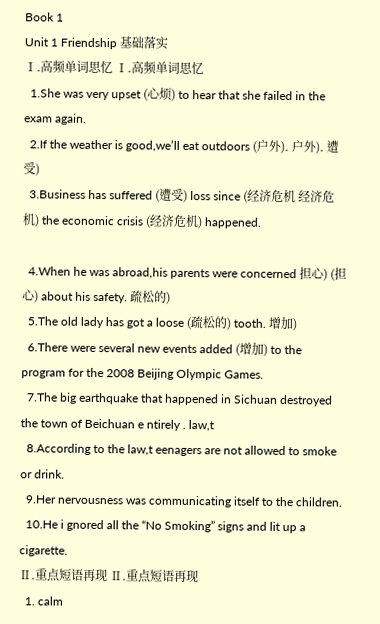Book 1
Unit 1 Friendship 基础落实
Ⅰ.高频单词思忆 Ⅰ.高频单词思忆
  1.She was very upset (心烦) to hear that she failed in the exam again.
  2.If the weather is good,we’ll eat outdoors (户外). 户外). 遭受)
  3.Business has suffered (遭受) loss since (经济危机 经济危机) the economic crisis (经济危机) happened.

  4.When he was abroad,his parents were concerned 担心) (担心) about his safety. 疏松的)
  5.The old lady has got a loose (疏松的) tooth. 增加)
  6.There were several new events added (增加) to the program for the 2008 Beijing Olympic Games.
  7.The big earthquake that happened in Sichuan destroyed the town of Beichuan e ntirely . law,t
  8.According to the law,t eenagers are not allowed to smoke or drink.
  9.Her nervousness was communicating itself to the children.
  10.He i gnored all the “No Smoking” signs and lit up a cigarette.
Ⅱ.重点短语再现 Ⅱ.重点短语再现
  1. calm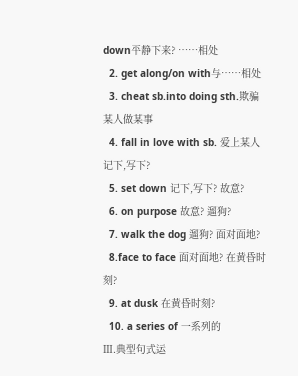down平静下来? ……相处
  2. get along/on with与……相处
  3. cheat sb.into doing sth.欺骗某人做某事
  4. fall in love with sb. 爱上某人 记下,写下?
  5. set down 记下,写下? 故意?
  6. on purpose 故意? 遛狗?
  7. walk the dog 遛狗? 面对面地?
  8.face to face 面对面地? 在黄昏时刻?
  9. at dusk 在黄昏时刻?
  10. a series of 一系列的
Ⅲ.典型句式运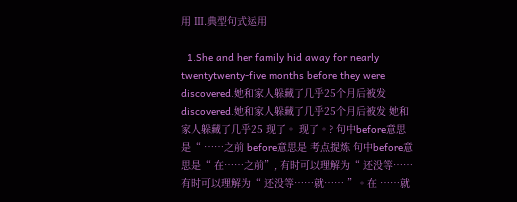用 Ⅲ.典型句式运用

  1.She and her family hid away for nearly twentytwenty-five months before they were discovered.她和家人躲藏了几乎25个月后被发 discovered.她和家人躲藏了几乎25个月后被发 她和家人躲藏了几乎25 现了。 现了。? 句中before意思是“ ……之前 before意思是 考点提炼 句中before意思是“ 在……之前”, 有时可以理解为“ 还没等…… 有时可以理解为“ 还没等……就…… ”。在 ……就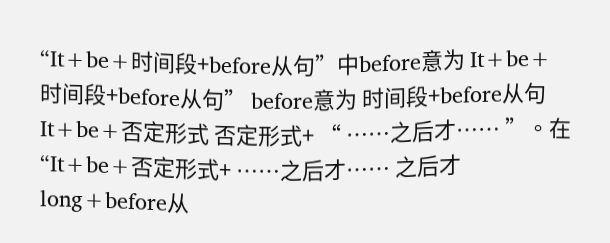“It+be+时间段+before从句”中before意为 It+be+时间段+before从句” before意为 时间段+before从句 It+be+否定形式 否定形式+ “ ……之后才…… ”。在“It+be+否定形式+ ……之后才…… 之后才 long+before从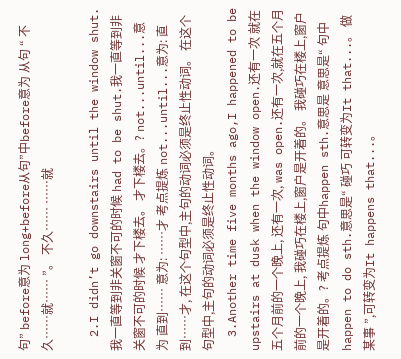句” before意为 long+before从句”中before意为 从句 “ 不久……就…… ”。 不久…… ……就

  2.I didn’t go downstairs until the window shut.我一直等到非关窗不可的时候 had to be shut.我一直等到非关窗不可的时候 才下楼去。 才下楼去。? not...until...意为 直到…… 意为: ……才 考点提炼 not...until...意为: 直到……才, 在这个句型中,主句的动词必须是终止性动词。 在这个句型中,主句的动词必须是终止性动词。
  3.Another time five months ago,I happened to be upstairs at dusk when the window open.还有一次 就在五个月前的一个晚上, 还有一次, was open.还有一次,就在五个月前的一个晚上, 我碰巧在楼上,窗户是开着的。 我碰巧在楼上,窗户是开着的。? 考点提炼 句中happen sth.意思是 意思是“ 句中happen to do sth.意思是“ 碰巧 可转变为It that...。 做某事 ”,可转变为It happens that...。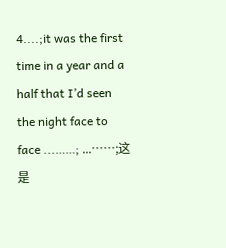4....;it was the first time in a year and a half that I’d seen the night face to face ...……; ...……;这是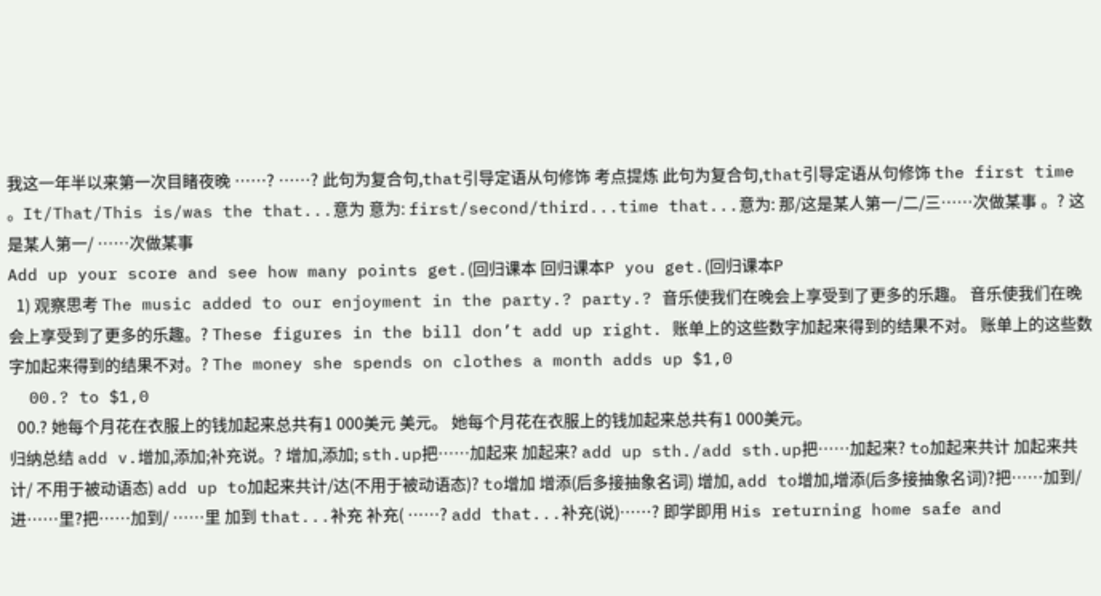我这一年半以来第一次目睹夜晚 ……? ……? 此句为复合句,that引导定语从句修饰 考点提炼 此句为复合句,that引导定语从句修饰 the first time 。It/That/This is/was the that...意为 意为: first/second/third...time that...意为: 那/这是某人第一/二/三……次做某事 。? 这是某人第一/ ……次做某事
Add up your score and see how many points get.(回归课本 回归课本P you get.(回归课本P
  1) 观察思考 The music added to our enjoyment in the party.? party.? 音乐使我们在晚会上享受到了更多的乐趣。 音乐使我们在晚会上享受到了更多的乐趣。? These figures in the bill don’t add up right. 账单上的这些数字加起来得到的结果不对。 账单上的这些数字加起来得到的结果不对。? The money she spends on clothes a month adds up $1,0
  00.? to $1,0
  00.? 她每个月花在衣服上的钱加起来总共有1 000美元 美元。 她每个月花在衣服上的钱加起来总共有1 000美元。
归纳总结 add v.增加,添加;补充说。? 增加,添加; sth.up把……加起来 加起来? add up sth./add sth.up把……加起来? to加起来共计 加起来共计/ 不用于被动语态) add up to加起来共计/达(不用于被动语态)? to增加 增添(后多接抽象名词) 增加, add to增加,增添(后多接抽象名词)?把……加到/进……里?把……加到/ ……里 加到 that...补充 补充( ……? add that...补充(说)……? 即学即用 His returning home safe and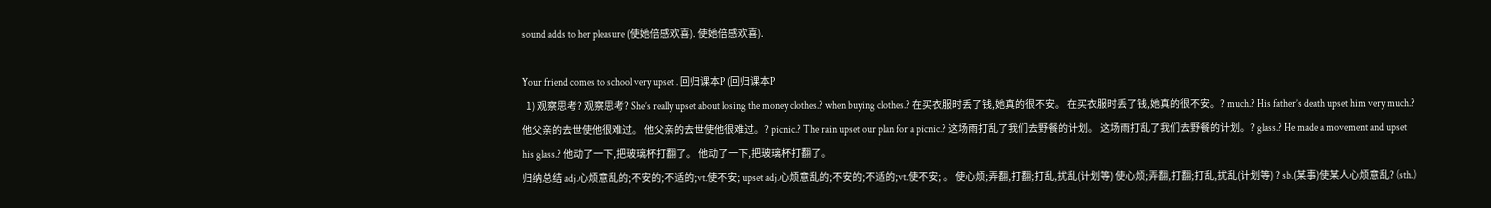sound adds to her pleasure (使她倍感欢喜). 使她倍感欢喜).

Your friend comes to school very upset . 回归课本P (回归课本P
  1) 观察思考? 观察思考? She’s really upset about losing the money clothes.? when buying clothes.? 在买衣服时丢了钱,她真的很不安。 在买衣服时丢了钱,她真的很不安。? much.? His father’s death upset him very much.? 他父亲的去世使他很难过。 他父亲的去世使他很难过。? picnic.? The rain upset our plan for a picnic.? 这场雨打乱了我们去野餐的计划。 这场雨打乱了我们去野餐的计划。? glass.? He made a movement and upset his glass.? 他动了一下,把玻璃杯打翻了。 他动了一下,把玻璃杯打翻了。
归纳总结 adj.心烦意乱的;不安的;不适的;vt.使不安; upset adj.心烦意乱的;不安的;不适的;vt.使不安; 。 使心烦;弄翻,打翻;打乱,扰乱(计划等) 使心烦;弄翻,打翻;打乱,扰乱(计划等) ? sb.(某事)使某人心烦意乱? (sth.)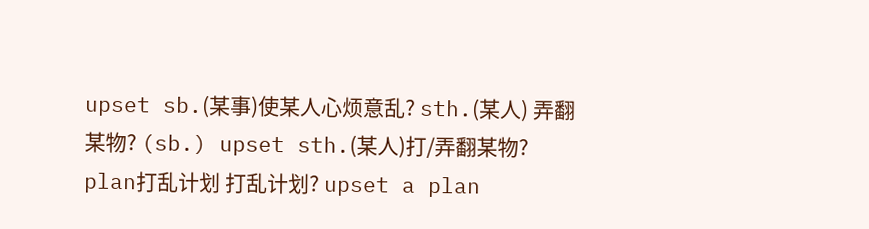upset sb.(某事)使某人心烦意乱? sth.(某人) 弄翻某物? (sb.) upset sth.(某人)打/弄翻某物? plan打乱计划 打乱计划? upset a plan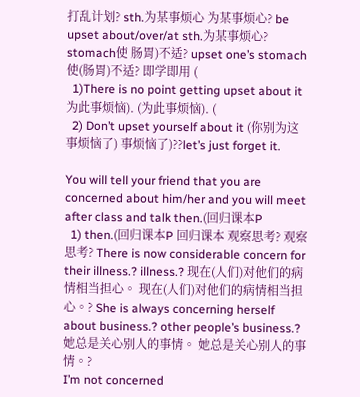打乱计划? sth.为某事烦心 为某事烦心? be upset about/over/at sth.为某事烦心? stomach使 肠胃)不适? upset one’s stomach使(肠胃)不适? 即学即用 (
  1)There is no point getting upset about it 为此事烦恼). (为此事烦恼). (
  2) Don’t upset yourself about it (你别为这 事烦恼了) 事烦恼了)??let’s just forget it.

You will tell your friend that you are concerned about him/her and you will meet after class and talk then.(回归课本P
  1) then.(回归课本P 回归课本 观察思考? 观察思考? There is now considerable concern for their illness.? illness.? 现在(人们)对他们的病情相当担心。 现在(人们)对他们的病情相当担心。? She is always concerning herself about business.? other people’s business.? 她总是关心别人的事情。 她总是关心别人的事情。?
I’m not concerned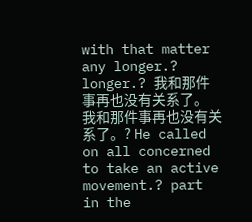with that matter any longer.? longer.? 我和那件事再也没有关系了。 我和那件事再也没有关系了。? He called on all concerned to take an active movement.? part in the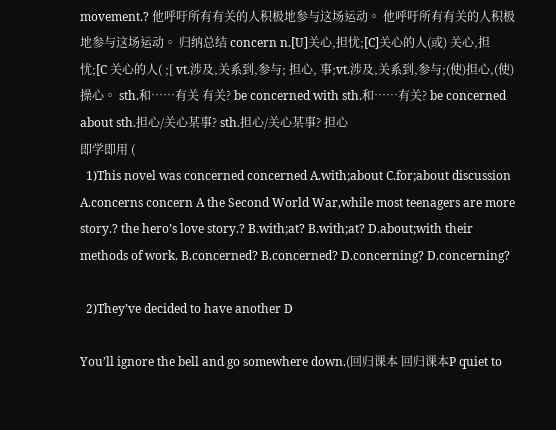movement.? 他呼吁所有有关的人积极地参与这场运动。 他呼吁所有有关的人积极地参与这场运动。 归纳总结 concern n.[U]关心,担忧;[C]关心的人(或) 关心,担忧;[C 关心的人( ;[ vt.涉及,关系到,参与; 担心, 事;vt.涉及,关系到,参与;(使)担心,(使)操心。 sth.和……有关 有关? be concerned with sth.和……有关? be concerned about sth.担心/关心某事? sth.担心/关心某事? 担心
即学即用 (
  1)This novel was concerned concerned A.with;about C.for;about discussion A.concerns concern A the Second World War,while most teenagers are more story.? the hero’s love story.? B.with;at? B.with;at? D.about;with their methods of work. B.concerned? B.concerned? D.concerning? D.concerning?

  2)They’ve decided to have another D

You’ll ignore the bell and go somewhere down.(回归课本 回归课本P quiet to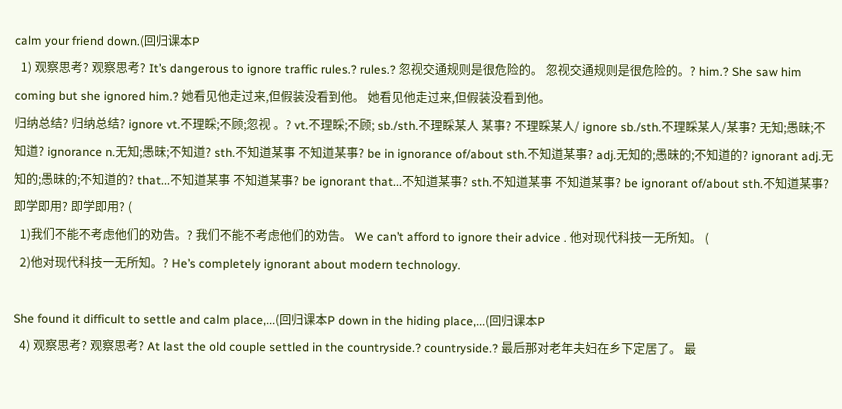calm your friend down.(回归课本P
  1) 观察思考? 观察思考? It’s dangerous to ignore traffic rules.? rules.? 忽视交通规则是很危险的。 忽视交通规则是很危险的。? him.? She saw him coming but she ignored him.? 她看见他走过来,但假装没看到他。 她看见他走过来,但假装没看到他。
归纳总结? 归纳总结? ignore vt.不理睬;不顾;忽视 。? vt.不理睬;不顾; sb./sth.不理睬某人 某事? 不理睬某人/ ignore sb./sth.不理睬某人/某事? 无知;愚昧;不知道? ignorance n.无知;愚昧;不知道? sth.不知道某事 不知道某事? be in ignorance of/about sth.不知道某事? adj.无知的;愚昧的;不知道的? ignorant adj.无知的;愚昧的;不知道的? that...不知道某事 不知道某事? be ignorant that...不知道某事? sth.不知道某事 不知道某事? be ignorant of/about sth.不知道某事? 即学即用? 即学即用? (
  1)我们不能不考虑他们的劝告。? 我们不能不考虑他们的劝告。 We can’t afford to ignore their advice . 他对现代科技一无所知。 (
  2)他对现代科技一无所知。? He’s completely ignorant about modern technology.

She found it difficult to settle and calm place,...(回归课本P down in the hiding place,...(回归课本P
  4) 观察思考? 观察思考? At last the old couple settled in the countryside.? countryside.? 最后那对老年夫妇在乡下定居了。 最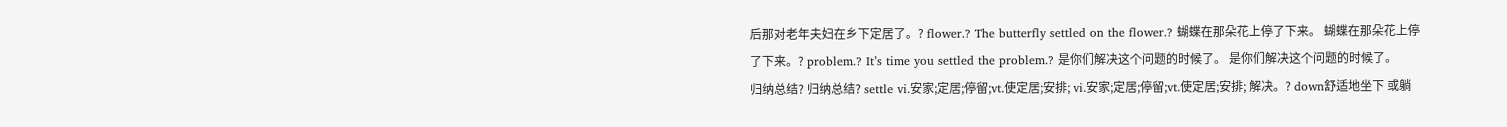后那对老年夫妇在乡下定居了。? flower.? The butterfly settled on the flower.? 蝴蝶在那朵花上停了下来。 蝴蝶在那朵花上停了下来。? problem.? It’s time you settled the problem.? 是你们解决这个问题的时候了。 是你们解决这个问题的时候了。
归纳总结? 归纳总结? settle vi.安家;定居;停留;vt.使定居;安排; vi.安家;定居;停留;vt.使定居;安排; 解决。? down舒适地坐下 或躺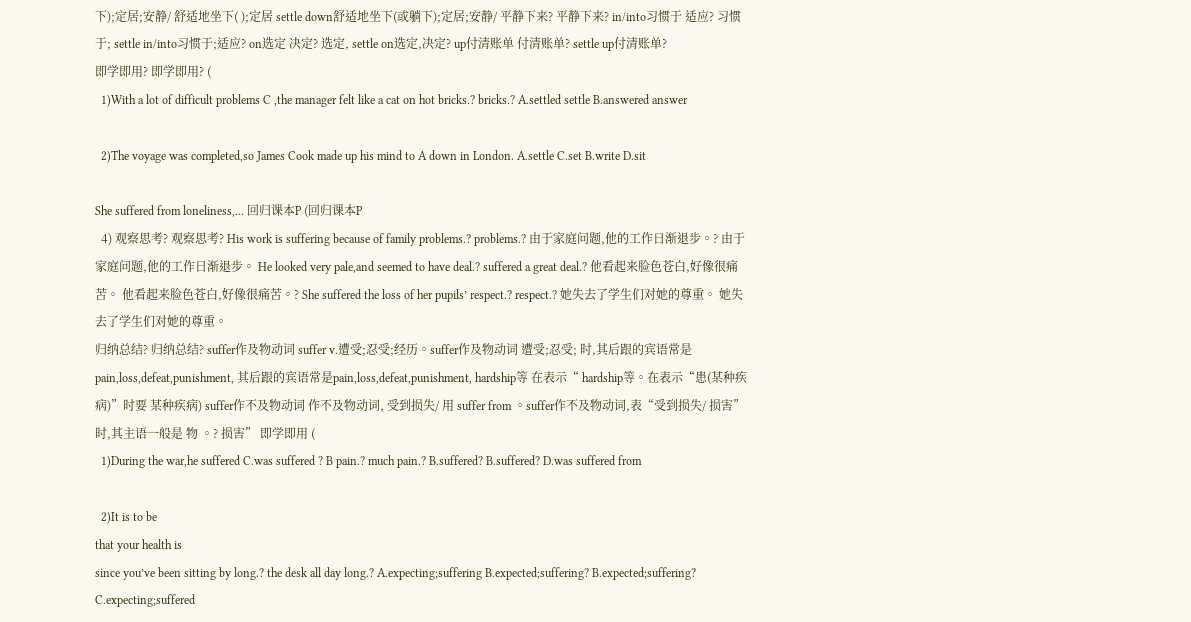下);定居;安静/ 舒适地坐下( );定居 settle down舒适地坐下(或躺下);定居;安静/ 平静下来? 平静下来? in/into习惯于 适应? 习惯于; settle in/into习惯于;适应? on选定 决定? 选定, settle on选定,决定? up付清账单 付清账单? settle up付清账单?
即学即用? 即学即用? (
  1)With a lot of difficult problems C ,the manager felt like a cat on hot bricks.? bricks.? A.settled settle B.answered answer

  2)The voyage was completed,so James Cook made up his mind to A down in London. A.settle C.set B.write D.sit

She suffered from loneliness,... 回归课本P (回归课本P
  4) 观察思考? 观察思考? His work is suffering because of family problems.? problems.? 由于家庭问题,他的工作日渐退步。? 由于家庭问题,他的工作日渐退步。 He looked very pale,and seemed to have deal.? suffered a great deal.? 他看起来脸色苍白,好像很痛苦。 他看起来脸色苍白,好像很痛苦。? She suffered the loss of her pupils’ respect.? respect.? 她失去了学生们对她的尊重。 她失去了学生们对她的尊重。
归纳总结? 归纳总结? suffer作及物动词 suffer v.遭受;忍受;经历。suffer作及物动词 遭受;忍受; 时,其后跟的宾语常是pain,loss,defeat,punishment, 其后跟的宾语常是pain,loss,defeat,punishment, hardship等 在表示“ hardship等。在表示“患(某种疾病)”时要 某种疾病) suffer作不及物动词 作不及物动词, 受到损失/ 用 suffer from 。suffer作不及物动词,表“受到损失/ 损害”时,其主语一般是 物 。? 损害” 即学即用 (
  1)During the war,he suffered C.was suffered ? B pain.? much pain.? B.suffered? B.suffered? D.was suffered from

  2)It is to be
that your health is
since you’ve been sitting by long.? the desk all day long.? A.expecting;suffering B.expected;suffering? B.expected;suffering? C.expecting;suffered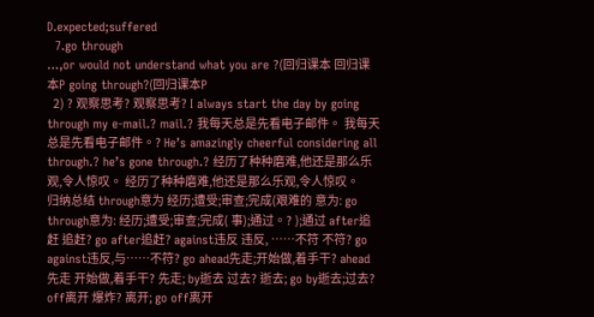D.expected;suffered
  7.go through
...,or would not understand what you are ?(回归课本 回归课本P going through?(回归课本P
  2) ? 观察思考? 观察思考? I always start the day by going through my e-mail.? mail.? 我每天总是先看电子邮件。 我每天总是先看电子邮件。? He’s amazingly cheerful considering all through.? he’s gone through.? 经历了种种磨难,他还是那么乐观,令人惊叹。 经历了种种磨难,他还是那么乐观,令人惊叹。
归纳总结 through意为 经历;遭受;审查;完成(艰难的 意为: go through意为: 经历;遭受;审查;完成( 事);通过。? );通过 after追赶 追赶? go after追赶? against违反 违反, ……不符 不符? go against违反,与……不符? go ahead先走;开始做,着手干? ahead先走 开始做,着手干? 先走; by逝去 过去? 逝去; go by逝去;过去? off离开 爆炸? 离开; go off离开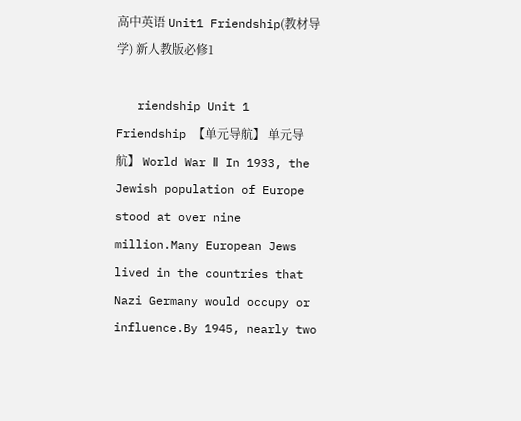高中英语 Unit1 Friendship(教材导学) 新人教版必修1

   riendship Unit 1 Friendship 【单元导航】 单元导航】 World War Ⅱ In 1933, the Jewish population of Europe stood at over nine million.Many European Jews lived in the countries that Nazi Germany would occupy or influence.By 1945, nearly two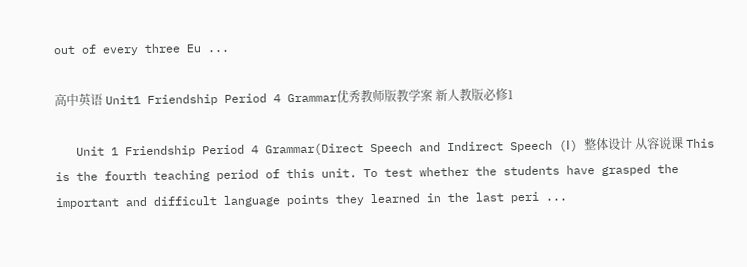out of every three Eu ...

高中英语 Unit1 Friendship Period 4 Grammar优秀教师版教学案 新人教版必修1

   Unit 1 Friendship Period 4 Grammar(Direct Speech and Indirect Speech (Ⅰ) 整体设计 从容说课 This is the fourth teaching period of this unit. To test whether the students have grasped the important and difficult language points they learned in the last peri ...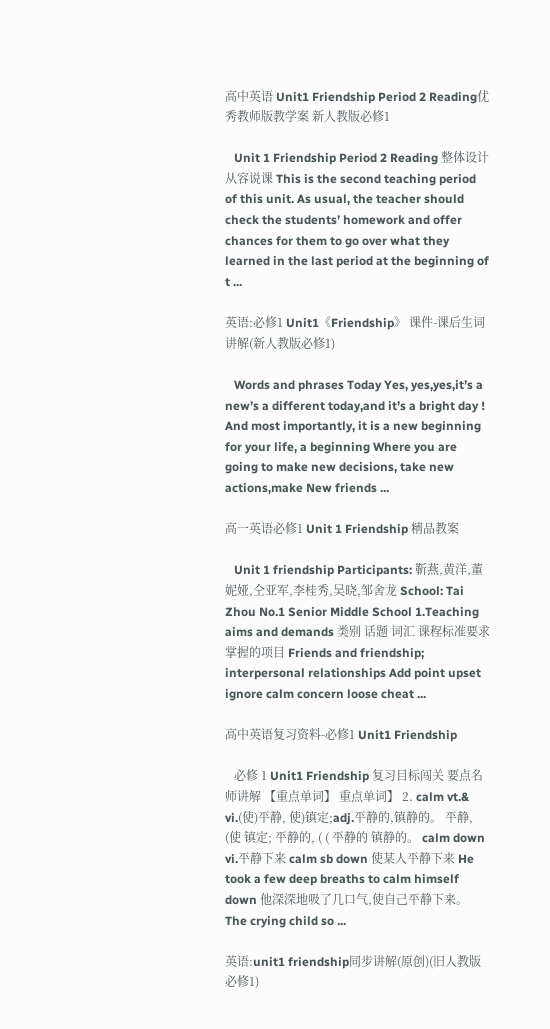高中英语 Unit1 Friendship Period 2 Reading优秀教师版教学案 新人教版必修1

   Unit 1 Friendship Period 2 Reading 整体设计 从容说课 This is the second teaching period of this unit. As usual, the teacher should check the students’ homework and offer chances for them to go over what they learned in the last period at the beginning of t ...

英语:必修1 Unit1《Friendship》 课件-课后生词讲解(新人教版必修1)

   Words and phrases Today Yes, yes,yes,it’s a new’s a different today,and it’s a bright day ! And most importantly, it is a new beginning for your life, a beginning Where you are going to make new decisions, take new actions,make New friends ...

高一英语必修1 Unit 1 Friendship 精品教案

   Unit 1 friendship Participants: 靳燕,黄洋,董妮娅,仝亚军,李桂秀,吴晓,邹舍龙 School: Tai Zhou No.1 Senior Middle School 1.Teaching aims and demands 类别 话题 词汇 课程标准要求掌握的项目 Friends and friendship; interpersonal relationships Add point upset ignore calm concern loose cheat ...

高中英语复习资料-必修1 Unit1 Friendship

   必修 1 Unit1 Friendship 复习目标闯关 要点名师讲解 【重点单词】 重点单词】 2. calm vt.& vi.(使)平静, 使)镇定;adj.平静的,镇静的。 平静, (使 镇定; 平静的, ( ( 平静的 镇静的。 calm down vi.平静下来 calm sb down 使某人平静下来 He took a few deep breaths to calm himself down 他深深地吸了几口气,使自己平静下来。 The crying child so ...

英语:unit1 friendship同步讲解(原创)(旧人教版必修1)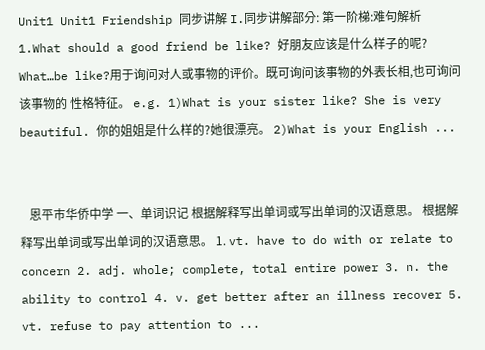Unit1 Unit1 Friendship 同步讲解 I.同步讲解部分: 第一阶梯:难句解析 1.What should a good friend be like? 好朋友应该是什么样子的呢? What…be like?用于询问对人或事物的评价。既可询问该事物的外表长相,也可询问该事物的 性格特征。 e.g. 1)What is your sister like? She is very beautiful. 你的姐姐是什么样的?她很漂亮。 2)What is your English ...


   恩平市华侨中学 一、单词识记 根据解释写出单词或写出单词的汉语意思。 根据解释写出单词或写出单词的汉语意思。 1. vt. have to do with or relate to concern 2. adj. whole; complete, total entire power 3. n. the ability to control 4. v. get better after an illness recover 5. vt. refuse to pay attention to ...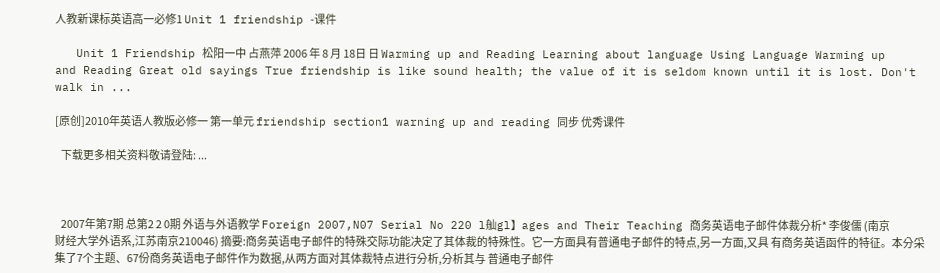人教新课标英语高一必修1 Unit 1 friendship -课件

   Unit 1 Friendship 松阳一中 占燕萍 2006 年 8 月 18日 日 Warming up and Reading Learning about language Using Language Warming up and Reading Great old sayings True friendship is like sound health; the value of it is seldom known until it is lost. Don't walk in ...

[原创]2010年英语人教版必修一 第一单元 friendship section1 warning up and reading 同步 优秀课件

   下载更多相关资料敬请登陆: ...



   2007年第7期 总第2 2 0期 外语与外语教学 Foreign 2007,N07 Serial No 220 l舢gl】ages and Their Teaching 商务英语电子邮件体裁分析* 李俊儒 (南京财经大学外语系,江苏南京210046) 摘要:商务英语电子邮件的特殊交际功能决定了其体裁的特殊性。它一方面具有普通电子邮件的特点,另一方面,又具 有商务英语函件的特征。本分采集了7个主题、67份商务英语电子邮件作为数据,从两方面对其体裁特点进行分析,分析其与 普通电子邮件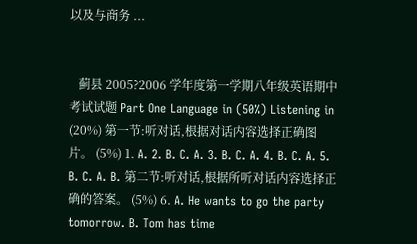以及与商务 ...


   蓟县 2005?2006 学年度第一学期八年级英语期中考试试题 Part One Language in (50%) Listening in (20%) 第一节:听对话,根据对话内容选择正确图片。 (5%) 1. A. 2. B. C. A. 3. B. C. A. 4. B. C. A. 5. B. C. A. B. 第二节:听对话,根据所听对话内容选择正确的答案。 (5%) 6. A. He wants to go the party tomorrow. B. Tom has time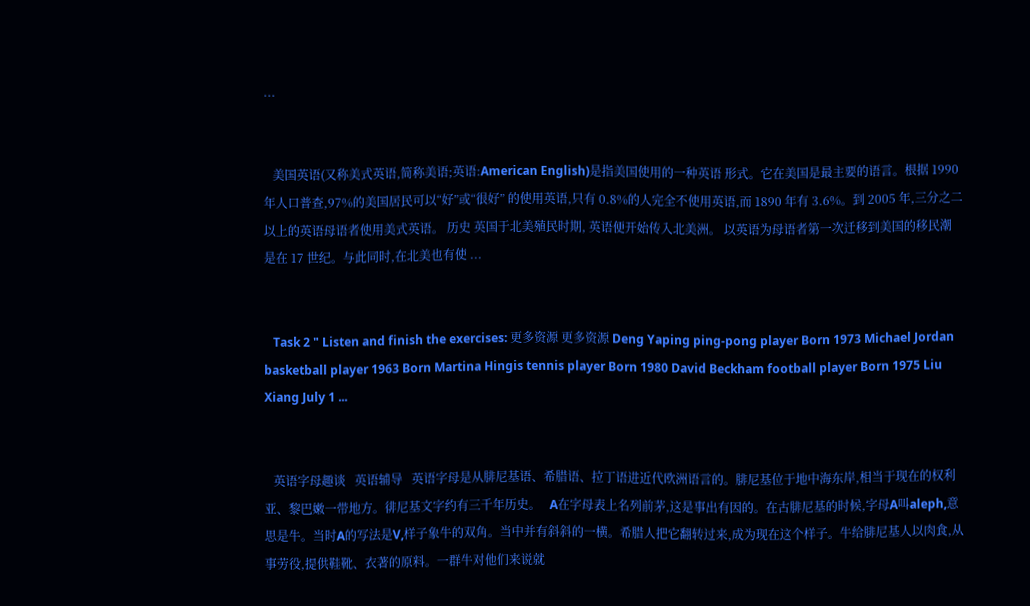...


   美国英语(又称美式英语,简称美语;英语:American English)是指美国使用的一种英语 形式。它在美国是最主要的语言。根据 1990 年人口普查,97%的美国居民可以“好”或“很好” 的使用英语,只有 0.8%的人完全不使用英语,而 1890 年有 3.6%。到 2005 年,三分之二 以上的英语母语者使用美式英语。 历史 英国于北美殖民时期, 英语便开始传入北美洲。 以英语为母语者第一次迁移到美国的移民潮 是在 17 世纪。与此同时,在北美也有使 ...


   Task 2 " Listen and finish the exercises: 更多资源 更多资源 Deng Yaping ping-pong player Born 1973 Michael Jordan basketball player 1963 Born Martina Hingis tennis player Born 1980 David Beckham football player Born 1975 Liu Xiang July 1 ...


   英语字母趣谈   英语辅导   英语字母是从腓尼基语、希腊语、拉丁语进近代欧洲语言的。腓尼基位于地中海东岸,相当于现在的权利亚、黎巴嫩一带地方。徘尼基文字约有三千年历史。   A在字母表上名列前茅,这是事出有因的。在古腓尼基的时候,字母A叫aleph,意思是牛。当时A的写法是V,样子象牛的双角。当中并有斜斜的一横。希腊人把它翻转过来,成为现在这个样子。牛给腓尼基人以肉食,从事劳役,提供鞋靴、衣著的原料。一群牛对他们来说就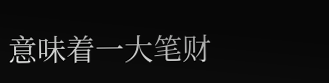意味着一大笔财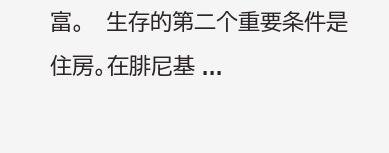富。   生存的第二个重要条件是住房。在腓尼基 ...